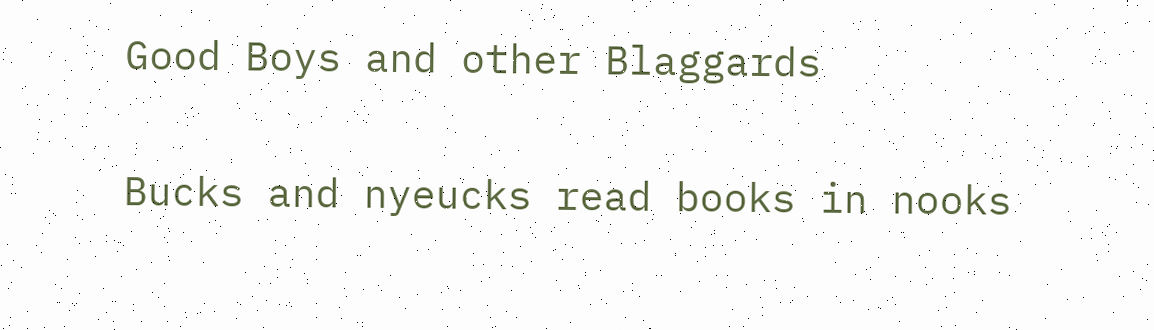Good Boys and other Blaggards

Bucks and nyeucks read books in nooks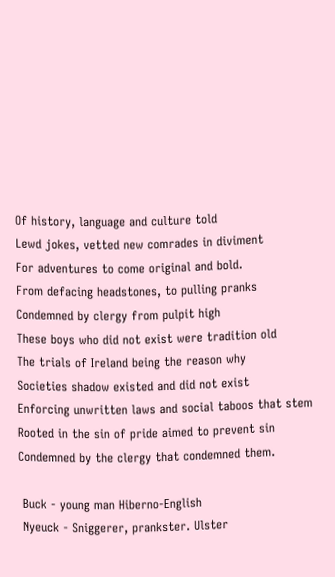Of history, language and culture told
Lewd jokes, vetted new comrades in diviment
For adventures to come original and bold.
From defacing headstones, to pulling pranks
Condemned by clergy from pulpit high
These boys who did not exist were tradition old
The trials of Ireland being the reason why
Societies shadow existed and did not exist
Enforcing unwritten laws and social taboos that stem
Rooted in the sin of pride aimed to prevent sin
Condemned by the clergy that condemned them.

 Buck - young man Hiberno-English
 Nyeuck - Sniggerer, prankster. Ulster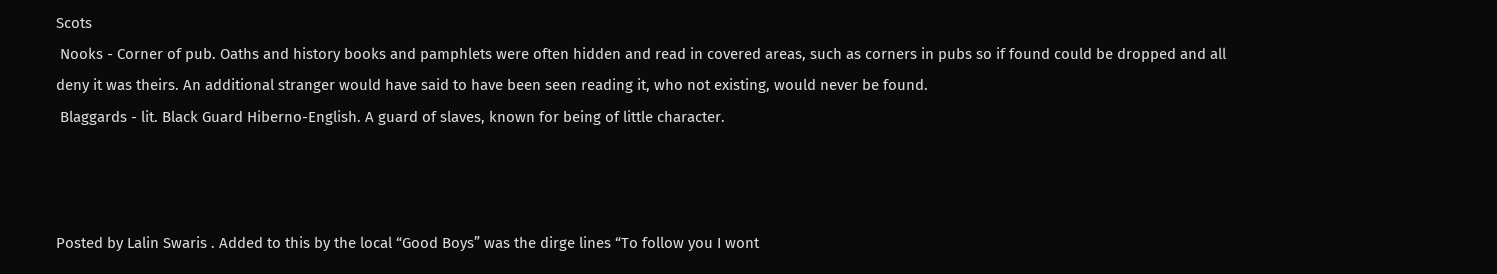Scots
 Nooks - Corner of pub. Oaths and history books and pamphlets were often hidden and read in covered areas, such as corners in pubs so if found could be dropped and all deny it was theirs. An additional stranger would have said to have been seen reading it, who not existing, would never be found.
 Blaggards - lit. Black Guard Hiberno-English. A guard of slaves, known for being of little character.



Posted by Lalin Swaris . Added to this by the local “Good Boys” was the dirge lines “To follow you I wont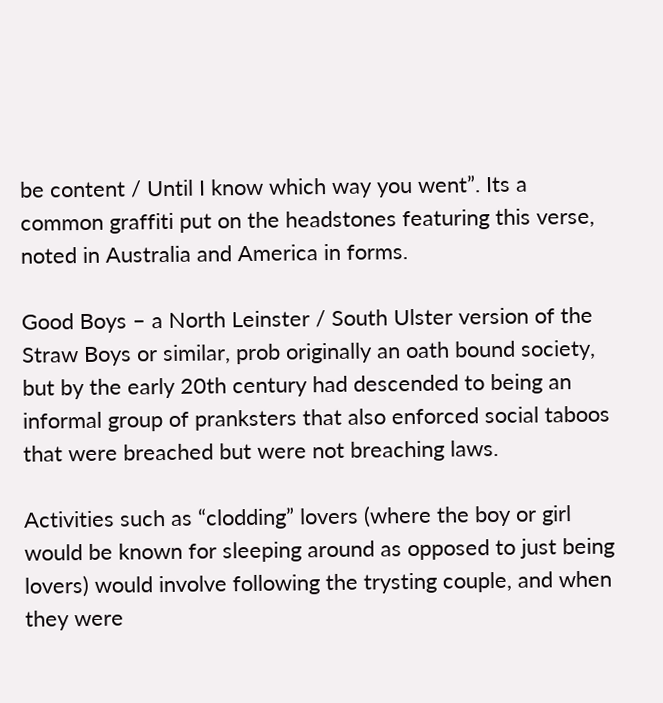be content / Until I know which way you went”. Its a common graffiti put on the headstones featuring this verse, noted in Australia and America in forms.

Good Boys – a North Leinster / South Ulster version of the Straw Boys or similar, prob originally an oath bound society, but by the early 20th century had descended to being an informal group of pranksters that also enforced social taboos that were breached but were not breaching laws.

Activities such as “clodding” lovers (where the boy or girl would be known for sleeping around as opposed to just being lovers) would involve following the trysting couple, and when they were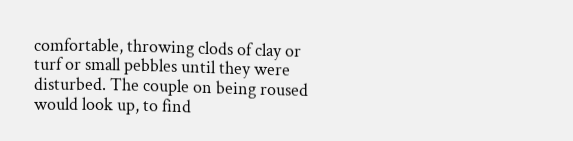comfortable, throwing clods of clay or turf or small pebbles until they were disturbed. The couple on being roused would look up, to find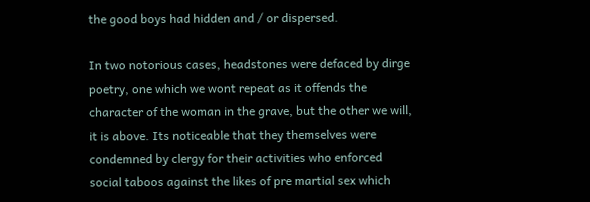the good boys had hidden and / or dispersed.

In two notorious cases, headstones were defaced by dirge poetry, one which we wont repeat as it offends the character of the woman in the grave, but the other we will, it is above. Its noticeable that they themselves were condemned by clergy for their activities who enforced social taboos against the likes of pre martial sex which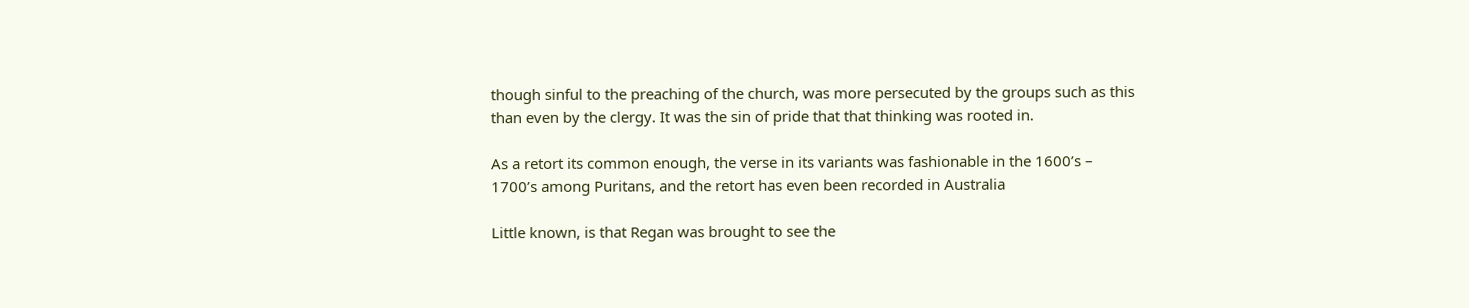though sinful to the preaching of the church, was more persecuted by the groups such as this than even by the clergy. It was the sin of pride that that thinking was rooted in.

As a retort its common enough, the verse in its variants was fashionable in the 1600’s – 1700’s among Puritans, and the retort has even been recorded in Australia

Little known, is that Regan was brought to see the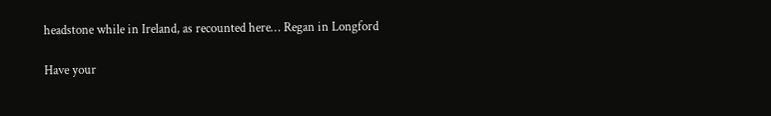headstone while in Ireland, as recounted here… Regan in Longford

Have your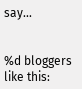say...


%d bloggers like this: